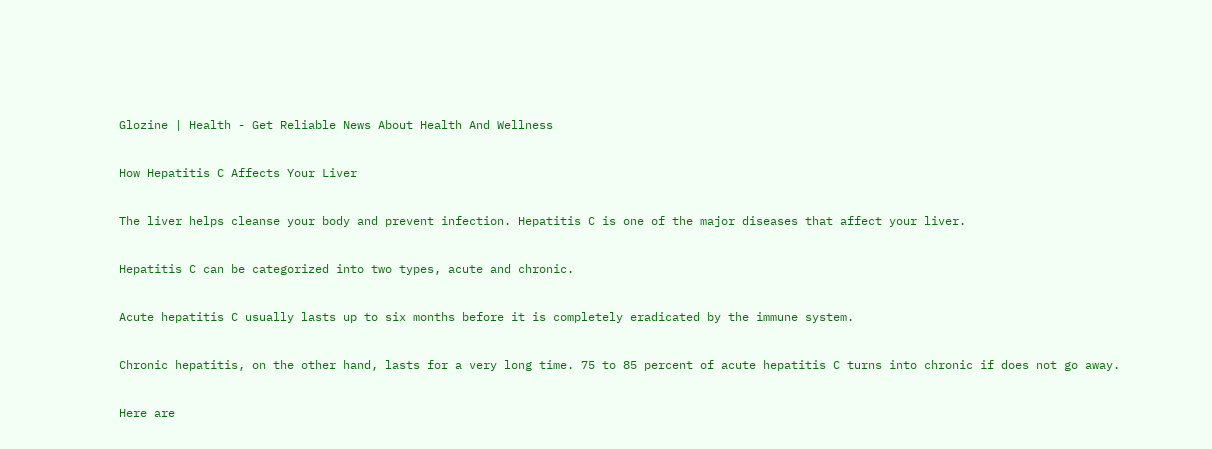Glozine | Health - Get Reliable News About Health And Wellness

How Hepatitis C Affects Your Liver

The liver helps cleanse your body and prevent infection. Hepatitis C is one of the major diseases that affect your liver.

Hepatitis C can be categorized into two types, acute and chronic.

Acute hepatitis C usually lasts up to six months before it is completely eradicated by the immune system.

Chronic hepatitis, on the other hand, lasts for a very long time. 75 to 85 percent of acute hepatitis C turns into chronic if does not go away.

Here are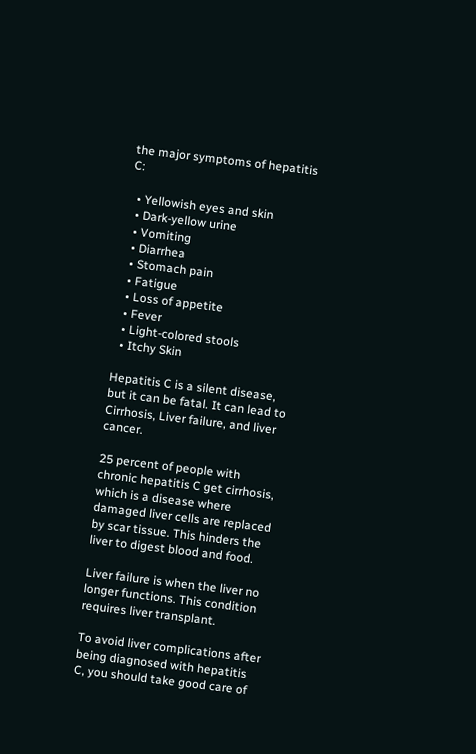the major symptoms of hepatitis C:

  • Yellowish eyes and skin
  • Dark-yellow urine
  • Vomiting
  • Diarrhea
  • Stomach pain
  • Fatigue
  • Loss of appetite
  • Fever
  • Light-colored stools
  • Itchy Skin

Hepatitis C is a silent disease, but it can be fatal. It can lead to Cirrhosis, Liver failure, and liver cancer.

25 percent of people with chronic hepatitis C get cirrhosis, which is a disease where damaged liver cells are replaced by scar tissue. This hinders the liver to digest blood and food.

Liver failure is when the liver no longer functions. This condition requires liver transplant.

To avoid liver complications after being diagnosed with hepatitis C, you should take good care of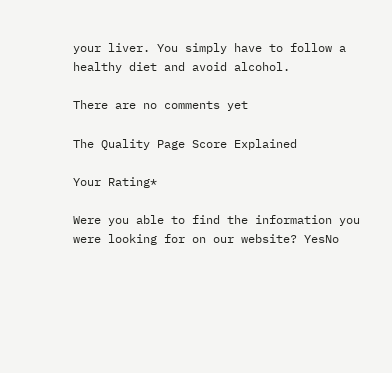your liver. You simply have to follow a healthy diet and avoid alcohol.

There are no comments yet

The Quality Page Score Explained

Your Rating*

Were you able to find the information you were looking for on our website? YesNo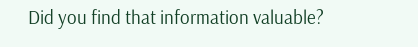Did you find that information valuable?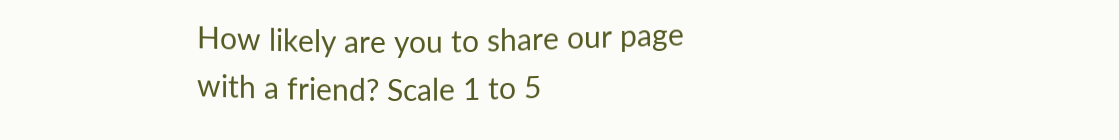How likely are you to share our page with a friend? Scale 1 to 5